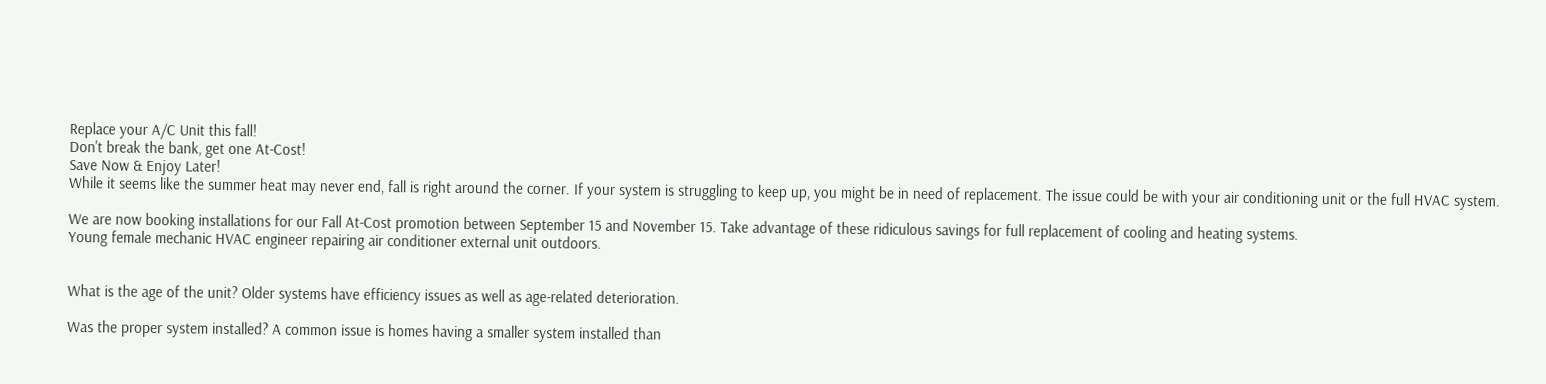Replace your A/C Unit this fall!
Don't break the bank, get one At-Cost!
Save Now & Enjoy Later!
While it seems like the summer heat may never end, fall is right around the corner. If your system is struggling to keep up, you might be in need of replacement. The issue could be with your air conditioning unit or the full HVAC system.

We are now booking installations for our Fall At-Cost promotion between September 15 and November 15. Take advantage of these ridiculous savings for full replacement of cooling and heating systems.
Young female mechanic HVAC engineer repairing air conditioner external unit outdoors.


What is the age of the unit? Older systems have efficiency issues as well as age-related deterioration.

Was the proper system installed? A common issue is homes having a smaller system installed than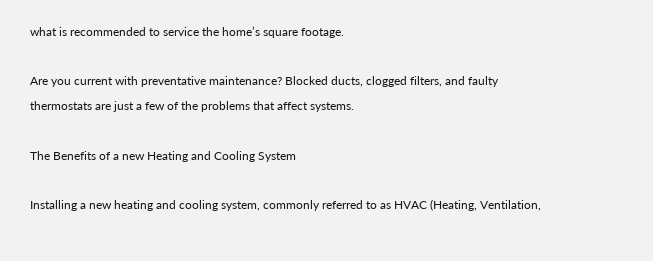what is recommended to service the home’s square footage.

Are you current with preventative maintenance? Blocked ducts, clogged filters, and faulty thermostats are just a few of the problems that affect systems.

The Benefits of a new Heating and Cooling System

Installing a new heating and cooling system, commonly referred to as HVAC (Heating, Ventilation,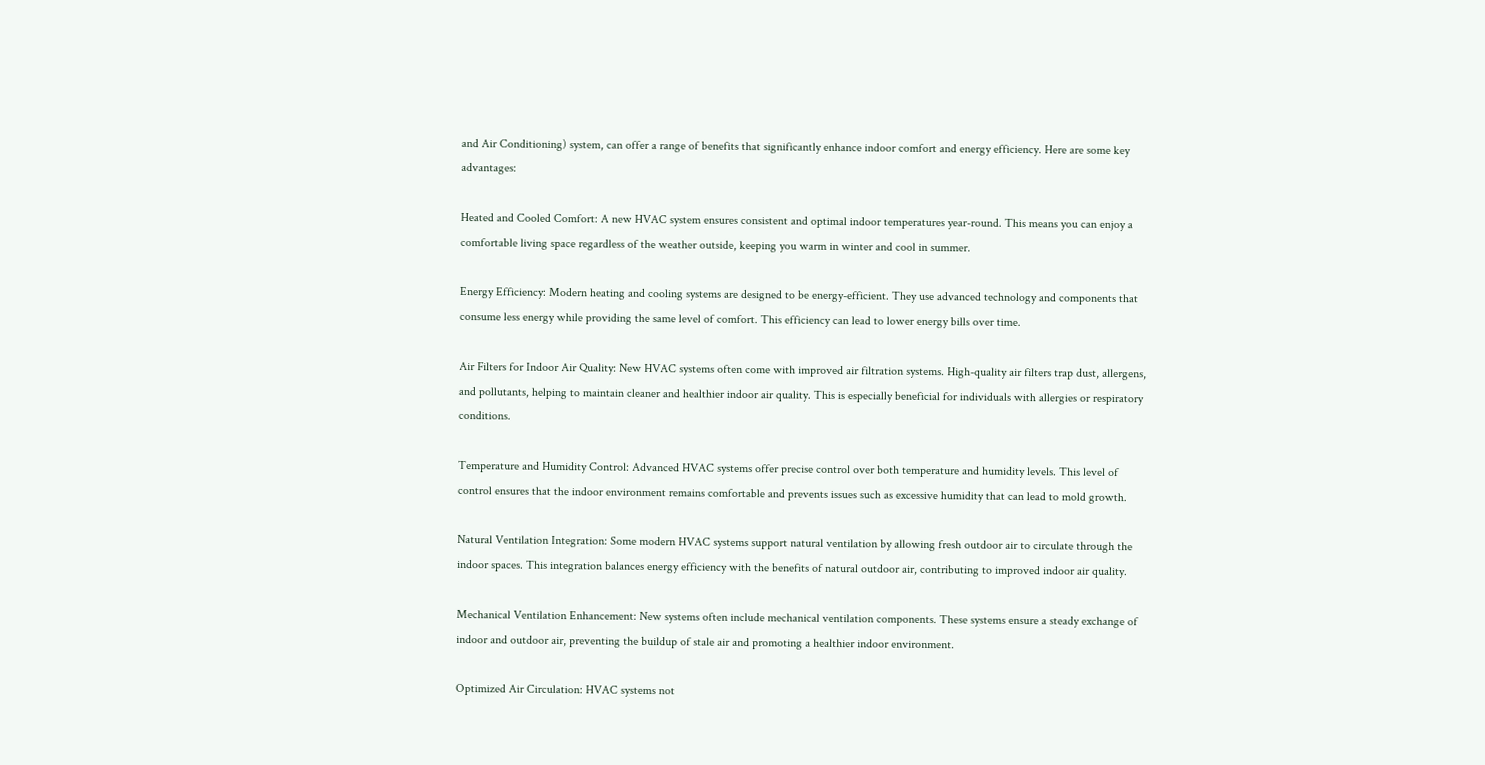and Air Conditioning) system, can offer a range of benefits that significantly enhance indoor comfort and energy efficiency. Here are some key advantages:

Heated and Cooled Comfort: A new HVAC system ensures consistent and optimal indoor temperatures year-round. This means you can enjoy a comfortable living space regardless of the weather outside, keeping you warm in winter and cool in summer.

Energy Efficiency: Modern heating and cooling systems are designed to be energy-efficient. They use advanced technology and components that consume less energy while providing the same level of comfort. This efficiency can lead to lower energy bills over time.

Air Filters for Indoor Air Quality: New HVAC systems often come with improved air filtration systems. High-quality air filters trap dust, allergens, and pollutants, helping to maintain cleaner and healthier indoor air quality. This is especially beneficial for individuals with allergies or respiratory conditions.

Temperature and Humidity Control: Advanced HVAC systems offer precise control over both temperature and humidity levels. This level of control ensures that the indoor environment remains comfortable and prevents issues such as excessive humidity that can lead to mold growth.

Natural Ventilation Integration: Some modern HVAC systems support natural ventilation by allowing fresh outdoor air to circulate through the indoor spaces. This integration balances energy efficiency with the benefits of natural outdoor air, contributing to improved indoor air quality.

Mechanical Ventilation Enhancement: New systems often include mechanical ventilation components. These systems ensure a steady exchange of indoor and outdoor air, preventing the buildup of stale air and promoting a healthier indoor environment.

Optimized Air Circulation: HVAC systems not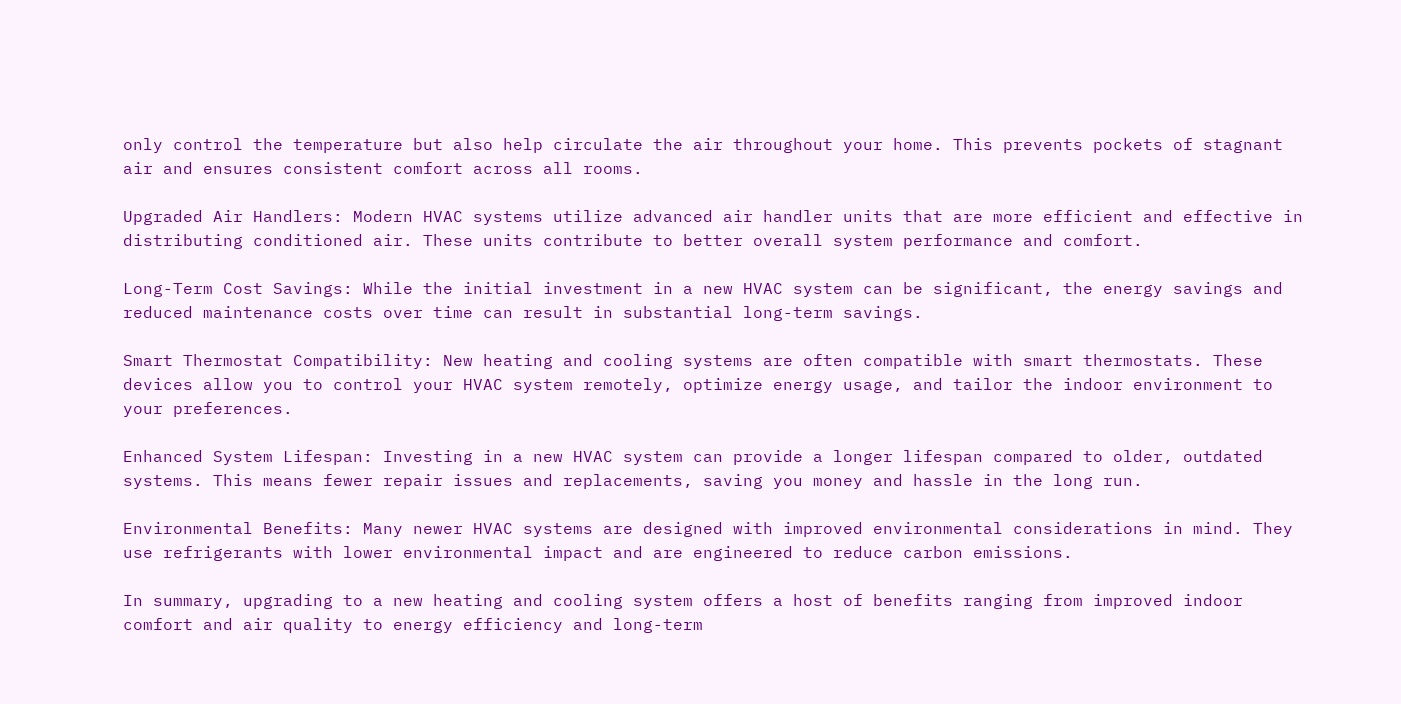only control the temperature but also help circulate the air throughout your home. This prevents pockets of stagnant air and ensures consistent comfort across all rooms.

Upgraded Air Handlers: Modern HVAC systems utilize advanced air handler units that are more efficient and effective in distributing conditioned air. These units contribute to better overall system performance and comfort.

Long-Term Cost Savings: While the initial investment in a new HVAC system can be significant, the energy savings and reduced maintenance costs over time can result in substantial long-term savings.

Smart Thermostat Compatibility: New heating and cooling systems are often compatible with smart thermostats. These devices allow you to control your HVAC system remotely, optimize energy usage, and tailor the indoor environment to your preferences.

Enhanced System Lifespan: Investing in a new HVAC system can provide a longer lifespan compared to older, outdated systems. This means fewer repair issues and replacements, saving you money and hassle in the long run.

Environmental Benefits: Many newer HVAC systems are designed with improved environmental considerations in mind. They use refrigerants with lower environmental impact and are engineered to reduce carbon emissions.

In summary, upgrading to a new heating and cooling system offers a host of benefits ranging from improved indoor comfort and air quality to energy efficiency and long-term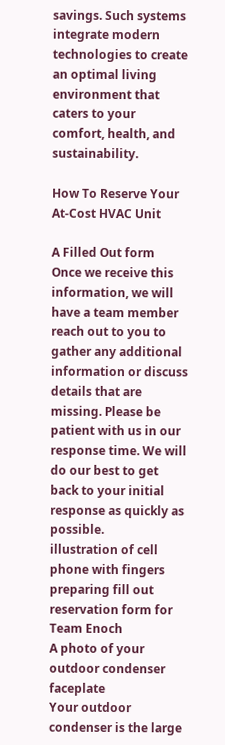savings. Such systems integrate modern technologies to create an optimal living environment that caters to your comfort, health, and sustainability.

How To Reserve Your At-Cost HVAC Unit

A Filled Out form
Once we receive this information, we will have a team member reach out to you to gather any additional information or discuss details that are missing. Please be patient with us in our response time. We will do our best to get back to your initial response as quickly as possible.
illustration of cell phone with fingers preparing fill out reservation form for Team Enoch
A photo of your outdoor condenser faceplate
Your outdoor condenser is the large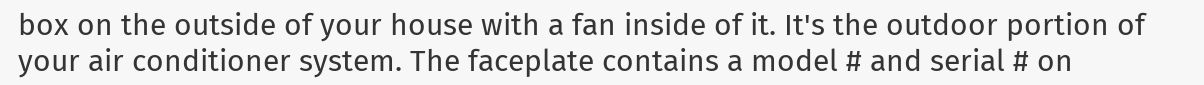box on the outside of your house with a fan inside of it. It's the outdoor portion of your air conditioner system. The faceplate contains a model # and serial # on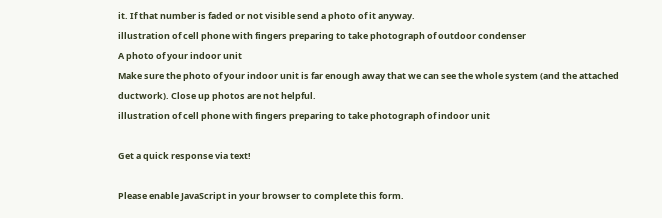it. If that number is faded or not visible send a photo of it anyway.
illustration of cell phone with fingers preparing to take photograph of outdoor condenser
A photo of your indoor unit
Make sure the photo of your indoor unit is far enough away that we can see the whole system (and the attached ductwork). Close up photos are not helpful.
illustration of cell phone with fingers preparing to take photograph of indoor unit

Get a quick response via text!

Please enable JavaScript in your browser to complete this form.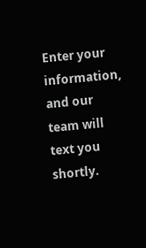Enter your information, and our team will text you shortly.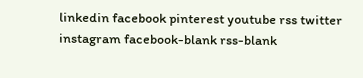linkedin facebook pinterest youtube rss twitter instagram facebook-blank rss-blank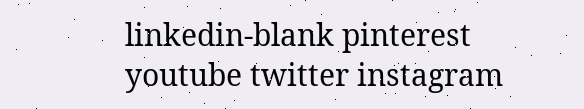linkedin-blank pinterest youtube twitter instagram